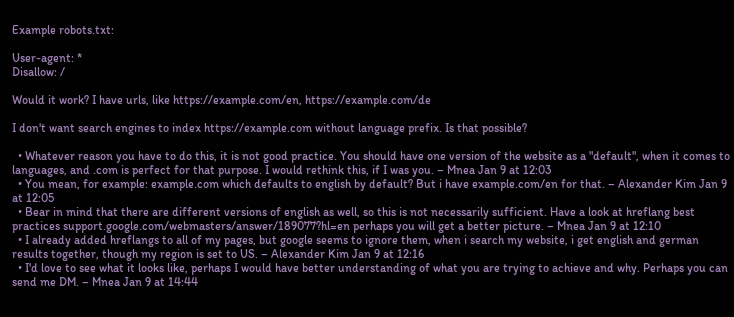Example robots.txt:

User-agent: *
Disallow: /

Would it work? I have urls, like https://example.com/en, https://example.com/de

I don't want search engines to index https://example.com without language prefix. Is that possible?

  • Whatever reason you have to do this, it is not good practice. You should have one version of the website as a "default", when it comes to languages, and .com is perfect for that purpose. I would rethink this, if I was you. – Mnea Jan 9 at 12:03
  • You mean, for example: example.com which defaults to english by default? But i have example.com/en for that. – Alexander Kim Jan 9 at 12:05
  • Bear in mind that there are different versions of english as well, so this is not necessarily sufficient. Have a look at hreflang best practices support.google.com/webmasters/answer/189077?hl=en perhaps you will get a better picture. – Mnea Jan 9 at 12:10
  • I already added hreflangs to all of my pages, but google seems to ignore them, when i search my website, i get english and german results together, though my region is set to US. – Alexander Kim Jan 9 at 12:16
  • I'd love to see what it looks like, perhaps I would have better understanding of what you are trying to achieve and why. Perhaps you can send me DM. – Mnea Jan 9 at 14:44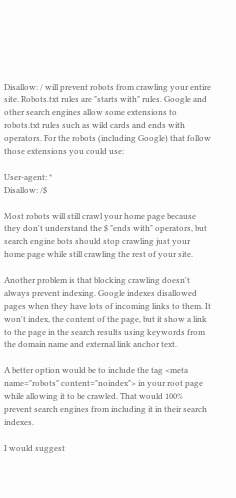Disallow: / will prevent robots from crawling your entire site. Robots.txt rules are "starts with" rules. Google and other search engines allow some extensions to robots.txt rules such as wild cards and ends with operators. For the robots (including Google) that follow those extensions you could use:

User-agent: *
Disallow: /$

Most robots will still crawl your home page because they don't understand the $ "ends with" operators, but search engine bots should stop crawling just your home page while still crawling the rest of your site.

Another problem is that blocking crawling doesn't always prevent indexing. Google indexes disallowed pages when they have lots of incoming links to them. It won't index, the content of the page, but it show a link to the page in the search results using keywords from the domain name and external link anchor text.

A better option would be to include the tag <meta name="robots" content="noindex"> in your root page while allowing it to be crawled. That would 100% prevent search engines from including it in their search indexes.

I would suggest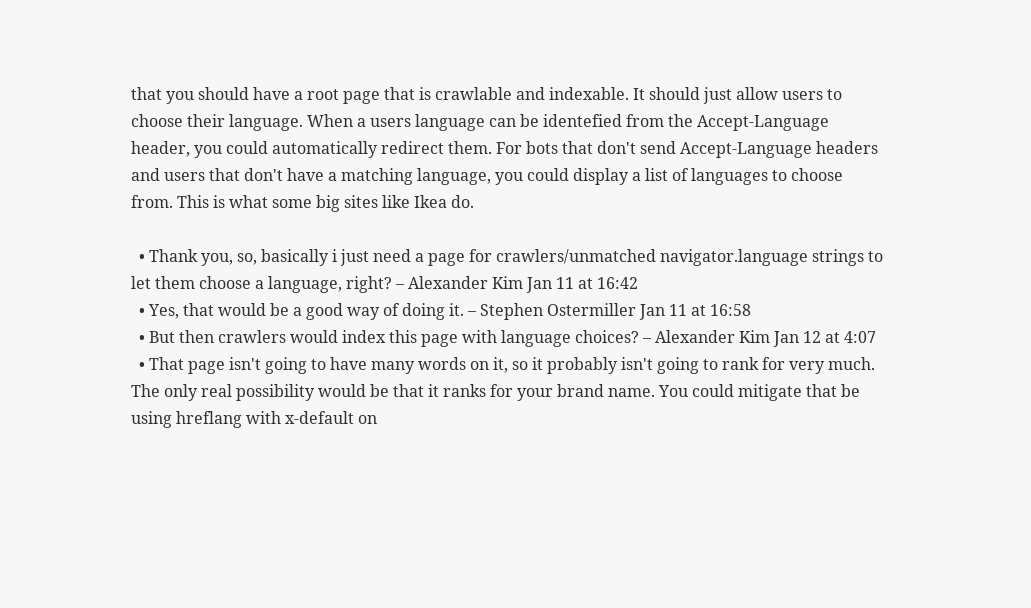that you should have a root page that is crawlable and indexable. It should just allow users to choose their language. When a users language can be identefied from the Accept-Language header, you could automatically redirect them. For bots that don't send Accept-Language headers and users that don't have a matching language, you could display a list of languages to choose from. This is what some big sites like Ikea do.

  • Thank you, so, basically i just need a page for crawlers/unmatched navigator.language strings to let them choose a language, right? – Alexander Kim Jan 11 at 16:42
  • Yes, that would be a good way of doing it. – Stephen Ostermiller Jan 11 at 16:58
  • But then crawlers would index this page with language choices? – Alexander Kim Jan 12 at 4:07
  • That page isn't going to have many words on it, so it probably isn't going to rank for very much. The only real possibility would be that it ranks for your brand name. You could mitigate that be using hreflang with x-default on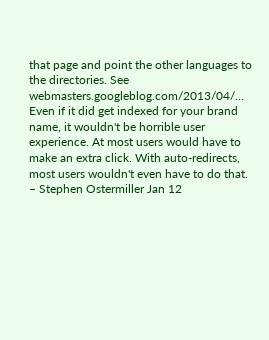that page and point the other languages to the directories. See webmasters.googleblog.com/2013/04/… Even if it did get indexed for your brand name, it wouldn't be horrible user experience. At most users would have to make an extra click. With auto-redirects, most users wouldn't even have to do that. – Stephen Ostermiller Jan 12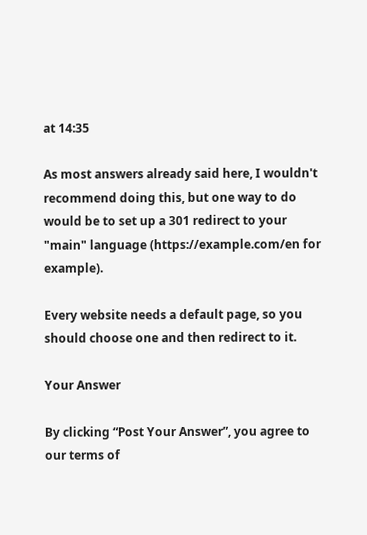at 14:35

As most answers already said here, I wouldn't recommend doing this, but one way to do would be to set up a 301 redirect to your "main" language (https://example.com/en for example).

Every website needs a default page, so you should choose one and then redirect to it.

Your Answer

By clicking “Post Your Answer”, you agree to our terms of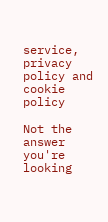service, privacy policy and cookie policy

Not the answer you're looking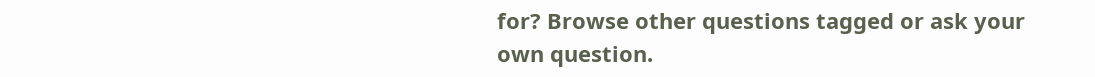for? Browse other questions tagged or ask your own question.